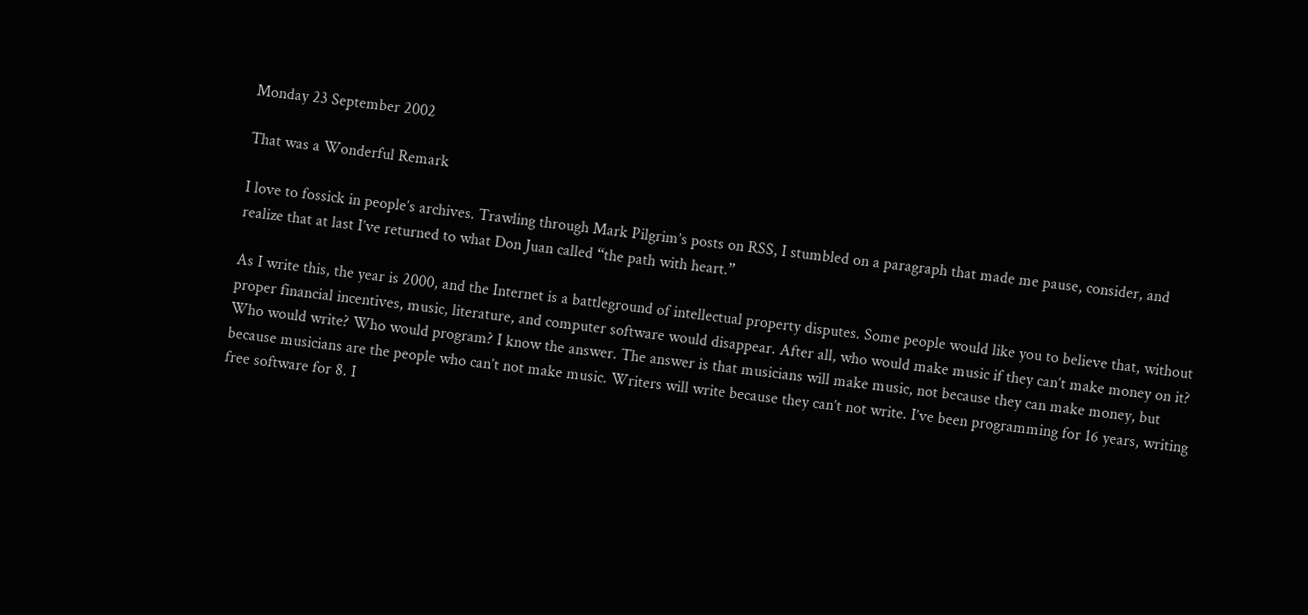Monday 23 September 2002

That was a Wonderful Remark

I love to fossick in people’s archives. Trawling through Mark Pilgrim’s posts on RSS, I stumbled on a paragraph that made me pause, consider, and realize that at last I’ve returned to what Don Juan called “the path with heart.”

As I write this, the year is 2000, and the Internet is a battleground of intellectual property disputes. Some people would like you to believe that, without proper financial incentives, music, literature, and computer software would disappear. After all, who would make music if they can’t make money on it? Who would write? Who would program? I know the answer. The answer is that musicians will make music, not because they can make money, but because musicians are the people who can’t not make music. Writers will write because they can’t not write. I’ve been programming for 16 years, writing free software for 8. I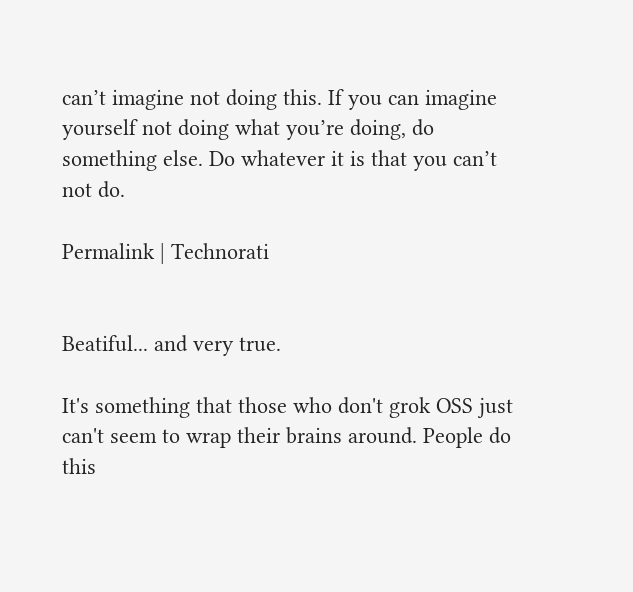can’t imagine not doing this. If you can imagine yourself not doing what you’re doing, do something else. Do whatever it is that you can’t not do.

Permalink | Technorati


Beatiful... and very true.

It's something that those who don't grok OSS just can't seem to wrap their brains around. People do this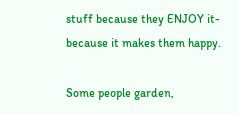stuff because they ENJOY it- because it makes them happy.

Some people garden,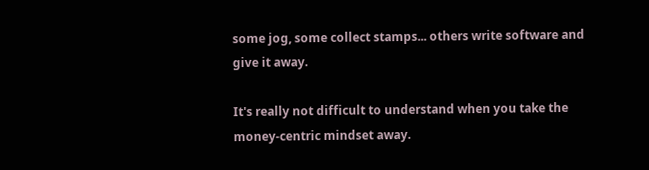some jog, some collect stamps... others write software and give it away.

It's really not difficult to understand when you take the money-centric mindset away.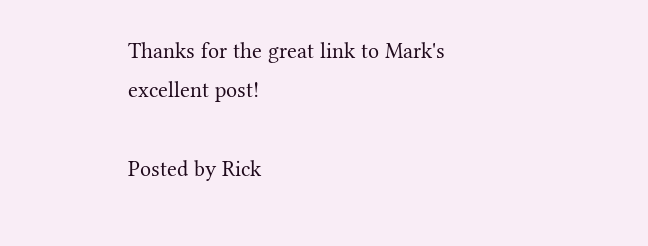Thanks for the great link to Mark's excellent post!

Posted by Rick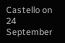Castello on 24 September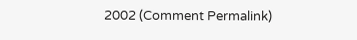2002 (Comment Permalink)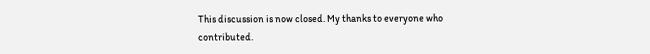This discussion is now closed. My thanks to everyone who contributed.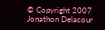© Copyright 2007 Jonathon Delacour